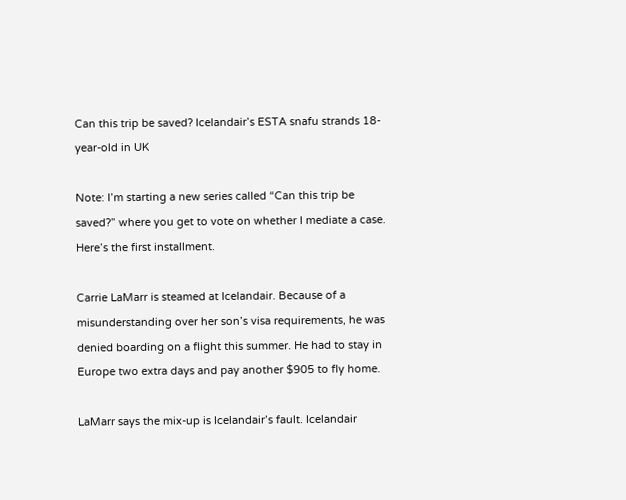Can this trip be saved? Icelandair’s ESTA snafu strands 18-year-old in UK

Note: I’m starting a new series called “Can this trip be saved?” where you get to vote on whether I mediate a case. Here’s the first installment.

Carrie LaMarr is steamed at Icelandair. Because of a misunderstanding over her son’s visa requirements, he was denied boarding on a flight this summer. He had to stay in Europe two extra days and pay another $905 to fly home.

LaMarr says the mix-up is Icelandair’s fault. Icelandair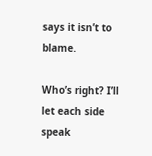says it isn’t to blame.

Who’s right? I’ll let each side speak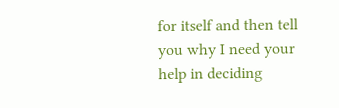for itself and then tell you why I need your help in deciding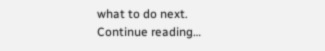what to do next.
Continue reading…